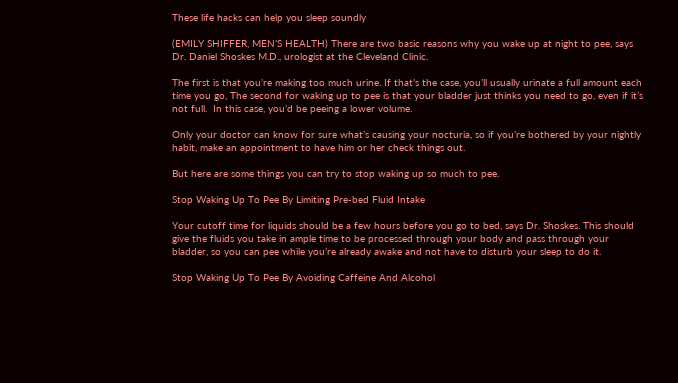These life hacks can help you sleep soundly

(EMILY SHIFFER, MEN’S HEALTH) There are two basic reasons why you wake up at night to pee, says Dr. Daniel Shoskes M.D., urologist at the Cleveland Clinic.

The first is that you’re making too much urine. If that’s the case, you’ll usually urinate a full amount each time you go, The second for waking up to pee is that your bladder just thinks you need to go, even if it’s not full.  In this case, you’d be peeing a lower volume.

Only your doctor can know for sure what’s causing your nocturia, so if you’re bothered by your nightly habit, make an appointment to have him or her check things out.

But here are some things you can try to stop waking up so much to pee.

Stop Waking Up To Pee By Limiting Pre-bed Fluid Intake

Your cutoff time for liquids should be a few hours before you go to bed, says Dr. Shoskes. This should give the fluids you take in ample time to be processed through your body and pass through your bladder, so you can pee while you’re already awake and not have to disturb your sleep to do it.

Stop Waking Up To Pee By Avoiding Caffeine And Alcohol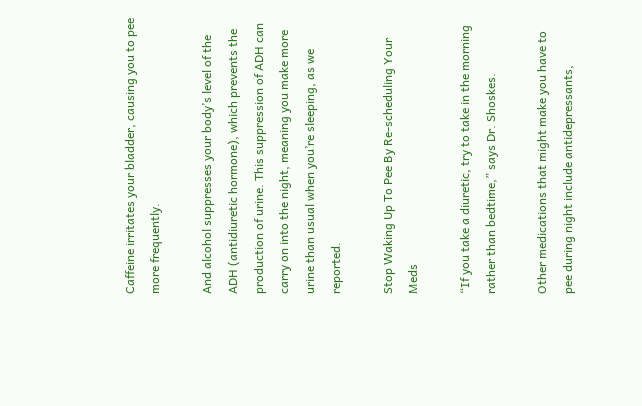Caffeine irritates your bladder, causing you to pee more frequently.

And alcohol suppresses your body’s level of the ADH (antidiuretic hormone), which prevents the production of urine. This suppression of ADH can carry on into the night, meaning you make more urine than usual when you’re sleeping, as we reported.

Stop Waking Up To Pee By Re-scheduling Your Meds

“If you take a diuretic, try to take in the morning rather than bedtime,” says Dr. Shoskes.

Other medications that might make you have to pee during night include antidepressants,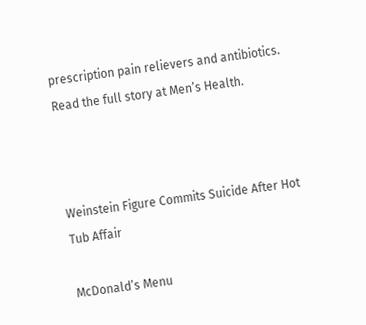prescription pain relievers and antibiotics. Read the full story at Men’s Health.



Weinstein Figure Commits Suicide After Hot Tub Affair

McDonald’s Menu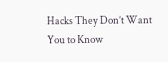Hacks They Don’t Want You to Know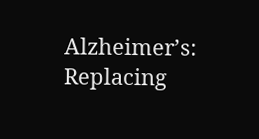Alzheimer’s: Replacing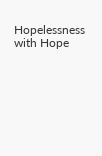Hopelessness with Hope